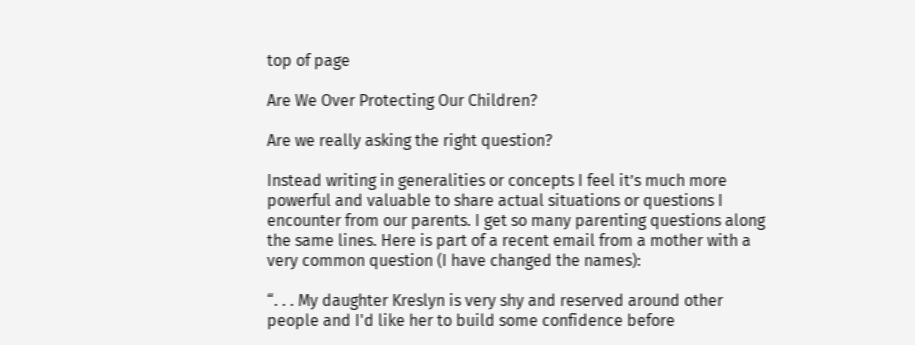top of page

Are We Over Protecting Our Children?

Are we really asking the right question?

Instead writing in generalities or concepts I feel it’s much more powerful and valuable to share actual situations or questions I encounter from our parents. I get so many parenting questions along the same lines. Here is part of a recent email from a mother with a very common question (I have changed the names):

“. . . My daughter Kreslyn is very shy and reserved around other people and I'd like her to build some confidence before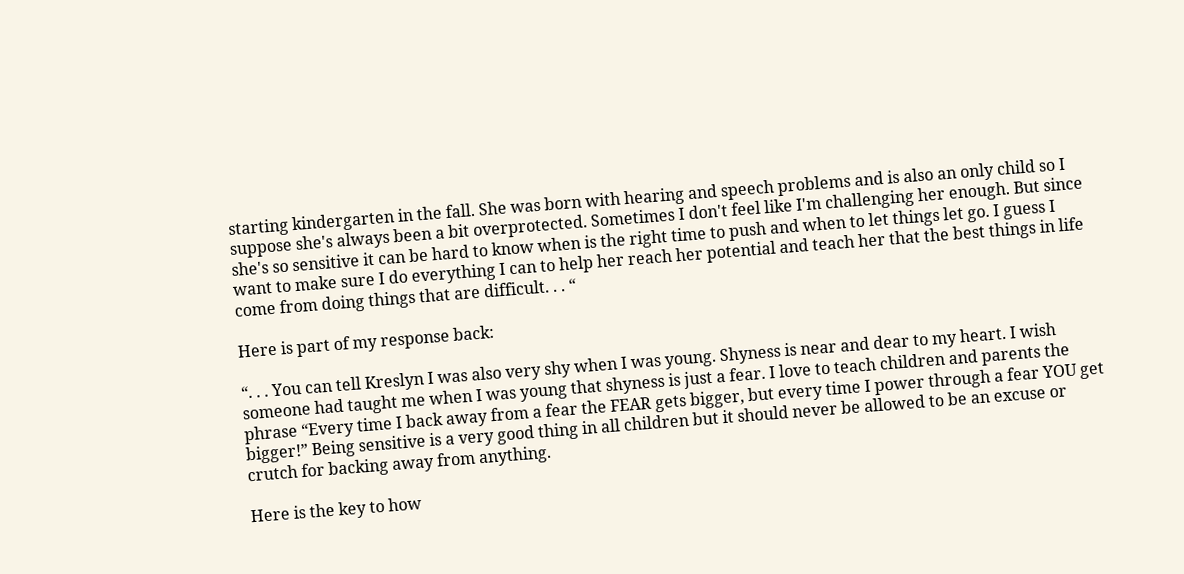starting kindergarten in the fall. She was born with hearing and speech problems and is also an only child so I suppose she's always been a bit overprotected. Sometimes I don't feel like I'm challenging her enough. But since she's so sensitive it can be hard to know when is the right time to push and when to let things let go. I guess I want to make sure I do everything I can to help her reach her potential and teach her that the best things in life come from doing things that are difficult. . . “

Here is part of my response back:

“. . . You can tell Kreslyn I was also very shy when I was young. Shyness is near and dear to my heart. I wish someone had taught me when I was young that shyness is just a fear. I love to teach children and parents the phrase “Every time I back away from a fear the FEAR gets bigger, but every time I power through a fear YOU get bigger!” Being sensitive is a very good thing in all children but it should never be allowed to be an excuse or crutch for backing away from anything.

Here is the key to how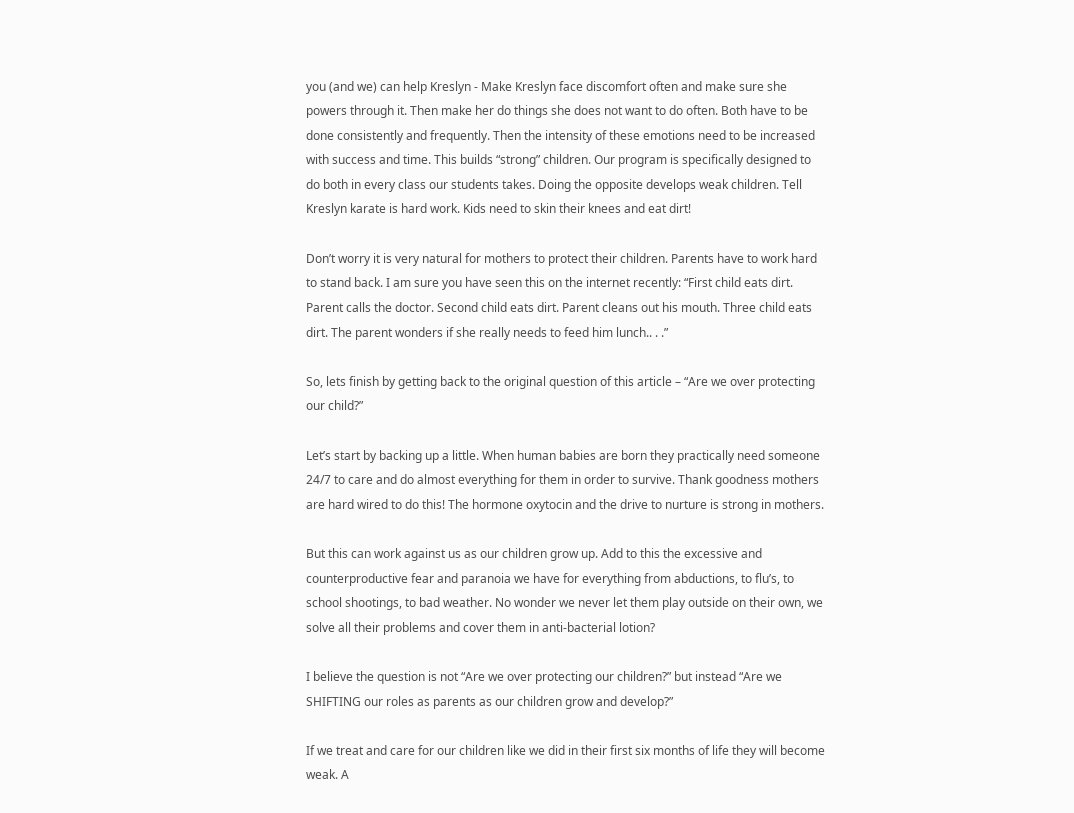you (and we) can help Kreslyn - Make Kreslyn face discomfort often and make sure she powers through it. Then make her do things she does not want to do often. Both have to be done consistently and frequently. Then the intensity of these emotions need to be increased with success and time. This builds “strong” children. Our program is specifically designed to do both in every class our students takes. Doing the opposite develops weak children. Tell Kreslyn karate is hard work. Kids need to skin their knees and eat dirt!

Don’t worry it is very natural for mothers to protect their children. Parents have to work hard to stand back. I am sure you have seen this on the internet recently: “First child eats dirt. Parent calls the doctor. Second child eats dirt. Parent cleans out his mouth. Three child eats dirt. The parent wonders if she really needs to feed him lunch.. . .”

So, lets finish by getting back to the original question of this article – “Are we over protecting our child?”

Let’s start by backing up a little. When human babies are born they practically need someone 24/7 to care and do almost everything for them in order to survive. Thank goodness mothers are hard wired to do this! The hormone oxytocin and the drive to nurture is strong in mothers.

But this can work against us as our children grow up. Add to this the excessive and counterproductive fear and paranoia we have for everything from abductions, to flu’s, to school shootings, to bad weather. No wonder we never let them play outside on their own, we solve all their problems and cover them in anti-bacterial lotion?

I believe the question is not “Are we over protecting our children?” but instead “Are we SHIFTING our roles as parents as our children grow and develop?”

If we treat and care for our children like we did in their first six months of life they will become weak. A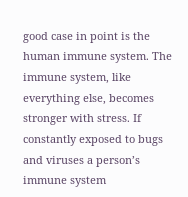good case in point is the human immune system. The immune system, like everything else, becomes stronger with stress. If constantly exposed to bugs and viruses a person’s immune system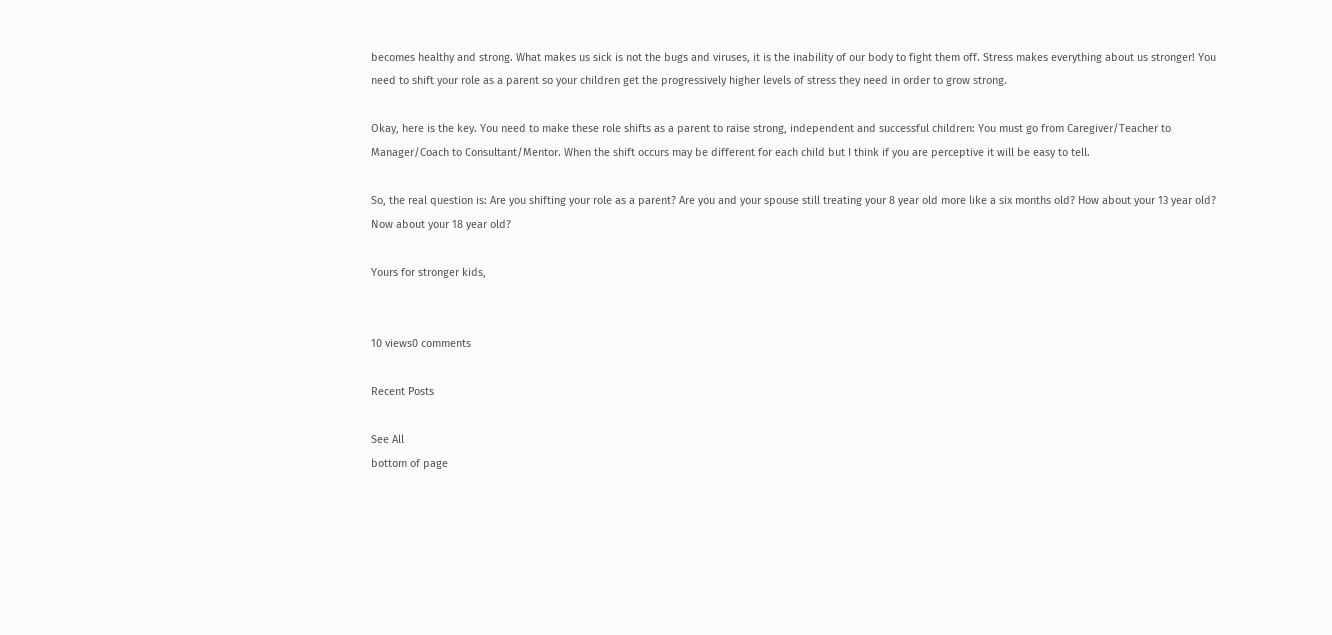becomes healthy and strong. What makes us sick is not the bugs and viruses, it is the inability of our body to fight them off. Stress makes everything about us stronger! You need to shift your role as a parent so your children get the progressively higher levels of stress they need in order to grow strong.

Okay, here is the key. You need to make these role shifts as a parent to raise strong, independent and successful children: You must go from Caregiver/Teacher to Manager/Coach to Consultant/Mentor. When the shift occurs may be different for each child but I think if you are perceptive it will be easy to tell.

So, the real question is: Are you shifting your role as a parent? Are you and your spouse still treating your 8 year old more like a six months old? How about your 13 year old? Now about your 18 year old?

Yours for stronger kids,


10 views0 comments

Recent Posts

See All
bottom of page